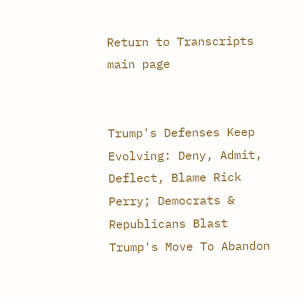Return to Transcripts main page


Trump's Defenses Keep Evolving: Deny, Admit, Deflect, Blame Rick Perry; Democrats & Republicans Blast Trump's Move To Abandon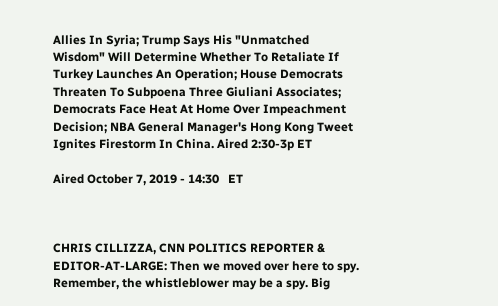Allies In Syria; Trump Says His "Unmatched Wisdom" Will Determine Whether To Retaliate If Turkey Launches An Operation; House Democrats Threaten To Subpoena Three Giuliani Associates; Democrats Face Heat At Home Over Impeachment Decision; NBA General Manager's Hong Kong Tweet Ignites Firestorm In China. Aired 2:30-3p ET

Aired October 7, 2019 - 14:30   ET



CHRIS CILLIZZA, CNN POLITICS REPORTER & EDITOR-AT-LARGE: Then we moved over here to spy. Remember, the whistleblower may be a spy. Big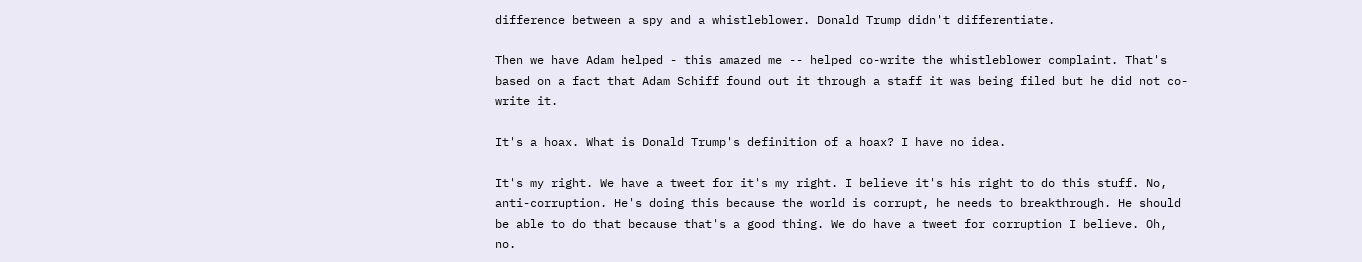difference between a spy and a whistleblower. Donald Trump didn't differentiate.

Then we have Adam helped - this amazed me -- helped co-write the whistleblower complaint. That's based on a fact that Adam Schiff found out it through a staff it was being filed but he did not co- write it.

It's a hoax. What is Donald Trump's definition of a hoax? I have no idea.

It's my right. We have a tweet for it's my right. I believe it's his right to do this stuff. No, anti-corruption. He's doing this because the world is corrupt, he needs to breakthrough. He should be able to do that because that's a good thing. We do have a tweet for corruption I believe. Oh, no.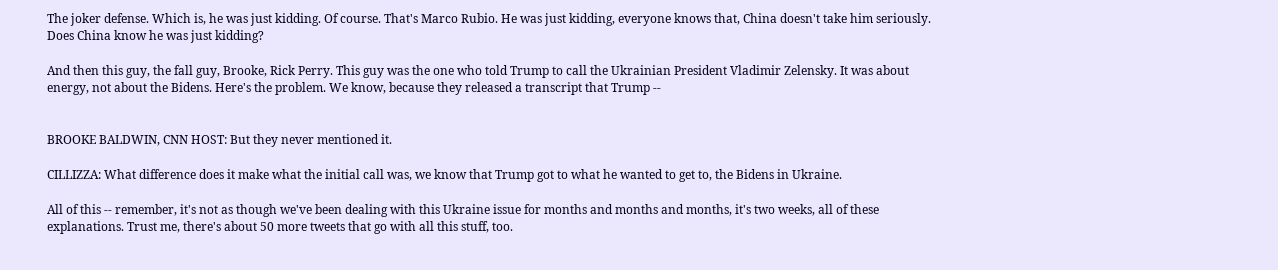The joker defense. Which is, he was just kidding. Of course. That's Marco Rubio. He was just kidding, everyone knows that, China doesn't take him seriously. Does China know he was just kidding?

And then this guy, the fall guy, Brooke, Rick Perry. This guy was the one who told Trump to call the Ukrainian President Vladimir Zelensky. It was about energy, not about the Bidens. Here's the problem. We know, because they released a transcript that Trump --


BROOKE BALDWIN, CNN HOST: But they never mentioned it.

CILLIZZA: What difference does it make what the initial call was, we know that Trump got to what he wanted to get to, the Bidens in Ukraine.

All of this -- remember, it's not as though we've been dealing with this Ukraine issue for months and months and months, it's two weeks, all of these explanations. Trust me, there's about 50 more tweets that go with all this stuff, too.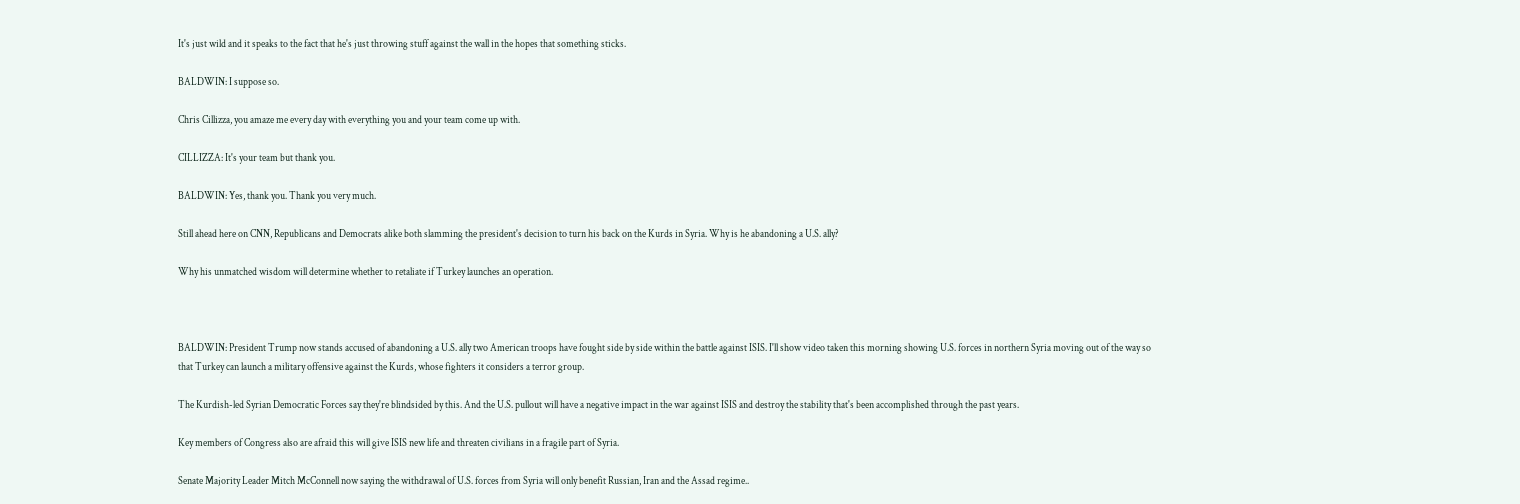It's just wild and it speaks to the fact that he's just throwing stuff against the wall in the hopes that something sticks.

BALDWIN: I suppose so.

Chris Cillizza, you amaze me every day with everything you and your team come up with.

CILLIZZA: It's your team but thank you.

BALDWIN: Yes, thank you. Thank you very much.

Still ahead here on CNN, Republicans and Democrats alike both slamming the president's decision to turn his back on the Kurds in Syria. Why is he abandoning a U.S. ally?

Why his unmatched wisdom will determine whether to retaliate if Turkey launches an operation.



BALDWIN: President Trump now stands accused of abandoning a U.S. ally two American troops have fought side by side within the battle against ISIS. I'll show video taken this morning showing U.S. forces in northern Syria moving out of the way so that Turkey can launch a military offensive against the Kurds, whose fighters it considers a terror group.

The Kurdish-led Syrian Democratic Forces say they're blindsided by this. And the U.S. pullout will have a negative impact in the war against ISIS and destroy the stability that's been accomplished through the past years.

Key members of Congress also are afraid this will give ISIS new life and threaten civilians in a fragile part of Syria.

Senate Majority Leader Mitch McConnell now saying the withdrawal of U.S. forces from Syria will only benefit Russian, Iran and the Assad regime..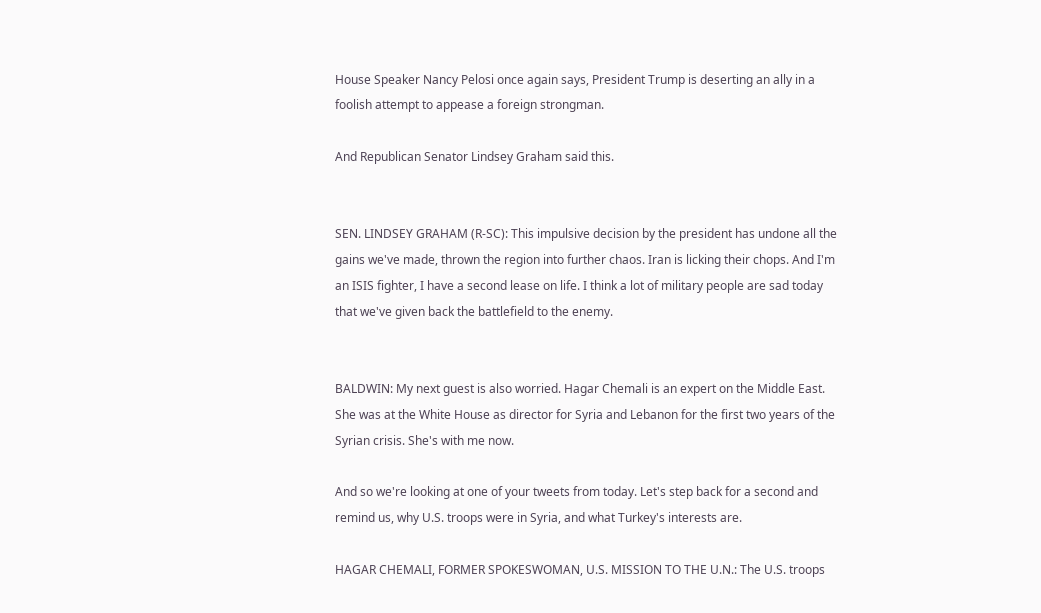House Speaker Nancy Pelosi once again says, President Trump is deserting an ally in a foolish attempt to appease a foreign strongman.

And Republican Senator Lindsey Graham said this.


SEN. LINDSEY GRAHAM (R-SC): This impulsive decision by the president has undone all the gains we've made, thrown the region into further chaos. Iran is licking their chops. And I'm an ISIS fighter, I have a second lease on life. I think a lot of military people are sad today that we've given back the battlefield to the enemy.


BALDWIN: My next guest is also worried. Hagar Chemali is an expert on the Middle East. She was at the White House as director for Syria and Lebanon for the first two years of the Syrian crisis. She's with me now.

And so we're looking at one of your tweets from today. Let's step back for a second and remind us, why U.S. troops were in Syria, and what Turkey's interests are.

HAGAR CHEMALI, FORMER SPOKESWOMAN, U.S. MISSION TO THE U.N.: The U.S. troops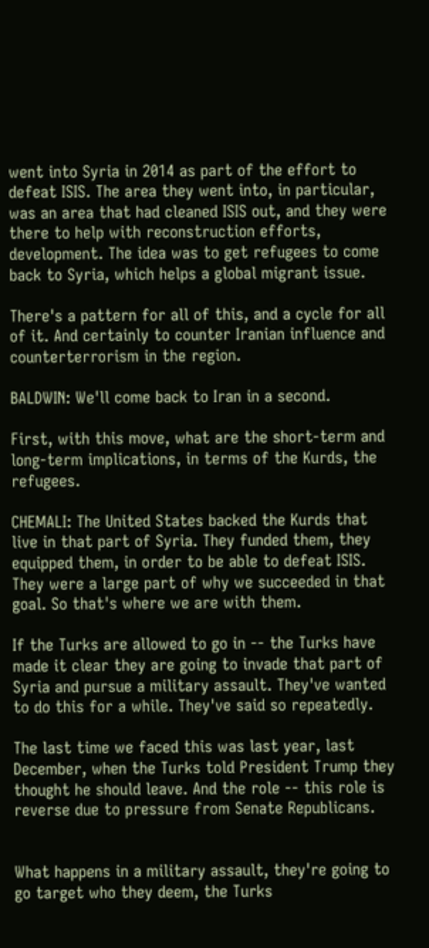went into Syria in 2014 as part of the effort to defeat ISIS. The area they went into, in particular, was an area that had cleaned ISIS out, and they were there to help with reconstruction efforts, development. The idea was to get refugees to come back to Syria, which helps a global migrant issue.

There's a pattern for all of this, and a cycle for all of it. And certainly to counter Iranian influence and counterterrorism in the region.

BALDWIN: We'll come back to Iran in a second.

First, with this move, what are the short-term and long-term implications, in terms of the Kurds, the refugees.

CHEMALI: The United States backed the Kurds that live in that part of Syria. They funded them, they equipped them, in order to be able to defeat ISIS. They were a large part of why we succeeded in that goal. So that's where we are with them.

If the Turks are allowed to go in -- the Turks have made it clear they are going to invade that part of Syria and pursue a military assault. They've wanted to do this for a while. They've said so repeatedly.

The last time we faced this was last year, last December, when the Turks told President Trump they thought he should leave. And the role -- this role is reverse due to pressure from Senate Republicans.


What happens in a military assault, they're going to go target who they deem, the Turks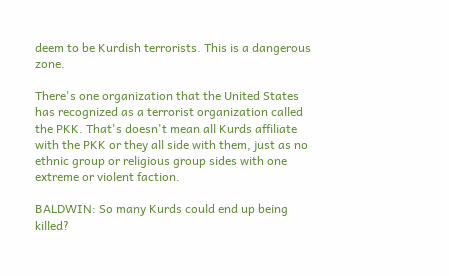deem to be Kurdish terrorists. This is a dangerous zone.

There's one organization that the United States has recognized as a terrorist organization called the PKK. That's doesn't mean all Kurds affiliate with the PKK or they all side with them, just as no ethnic group or religious group sides with one extreme or violent faction.

BALDWIN: So many Kurds could end up being killed?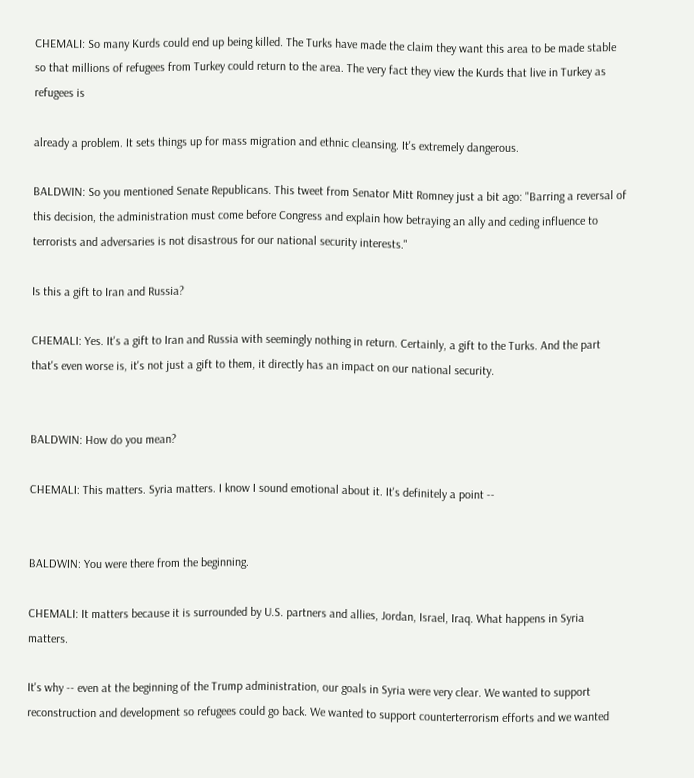CHEMALI: So many Kurds could end up being killed. The Turks have made the claim they want this area to be made stable so that millions of refugees from Turkey could return to the area. The very fact they view the Kurds that live in Turkey as refugees is

already a problem. It sets things up for mass migration and ethnic cleansing. It's extremely dangerous.

BALDWIN: So you mentioned Senate Republicans. This tweet from Senator Mitt Romney just a bit ago: "Barring a reversal of this decision, the administration must come before Congress and explain how betraying an ally and ceding influence to terrorists and adversaries is not disastrous for our national security interests."

Is this a gift to Iran and Russia?

CHEMALI: Yes. It's a gift to Iran and Russia with seemingly nothing in return. Certainly, a gift to the Turks. And the part that's even worse is, it's not just a gift to them, it directly has an impact on our national security.


BALDWIN: How do you mean?

CHEMALI: This matters. Syria matters. I know I sound emotional about it. It's definitely a point --


BALDWIN: You were there from the beginning.

CHEMALI: It matters because it is surrounded by U.S. partners and allies, Jordan, Israel, Iraq. What happens in Syria matters.

It's why -- even at the beginning of the Trump administration, our goals in Syria were very clear. We wanted to support reconstruction and development so refugees could go back. We wanted to support counterterrorism efforts and we wanted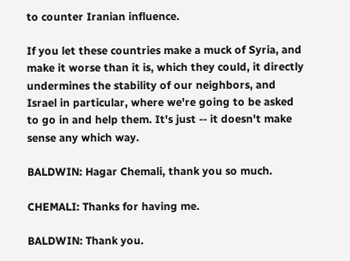to counter Iranian influence.

If you let these countries make a muck of Syria, and make it worse than it is, which they could, it directly undermines the stability of our neighbors, and Israel in particular, where we're going to be asked to go in and help them. It's just -- it doesn't make sense any which way.

BALDWIN: Hagar Chemali, thank you so much.

CHEMALI: Thanks for having me.

BALDWIN: Thank you.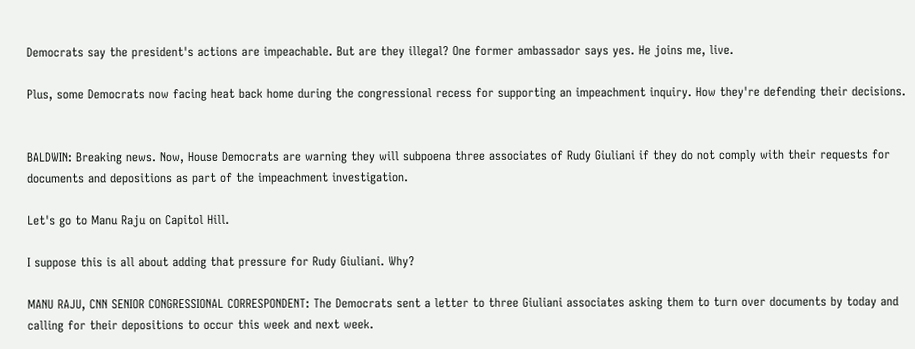Democrats say the president's actions are impeachable. But are they illegal? One former ambassador says yes. He joins me, live.

Plus, some Democrats now facing heat back home during the congressional recess for supporting an impeachment inquiry. How they're defending their decisions.


BALDWIN: Breaking news. Now, House Democrats are warning they will subpoena three associates of Rudy Giuliani if they do not comply with their requests for documents and depositions as part of the impeachment investigation.

Let's go to Manu Raju on Capitol Hill.

I suppose this is all about adding that pressure for Rudy Giuliani. Why?

MANU RAJU, CNN SENIOR CONGRESSIONAL CORRESPONDENT: The Democrats sent a letter to three Giuliani associates asking them to turn over documents by today and calling for their depositions to occur this week and next week.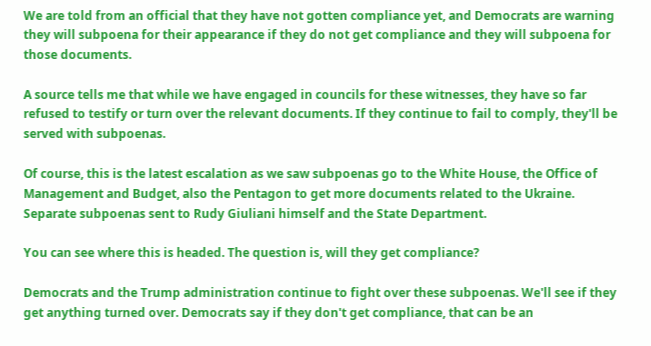We are told from an official that they have not gotten compliance yet, and Democrats are warning they will subpoena for their appearance if they do not get compliance and they will subpoena for those documents.

A source tells me that while we have engaged in councils for these witnesses, they have so far refused to testify or turn over the relevant documents. If they continue to fail to comply, they'll be served with subpoenas.

Of course, this is the latest escalation as we saw subpoenas go to the White House, the Office of Management and Budget, also the Pentagon to get more documents related to the Ukraine. Separate subpoenas sent to Rudy Giuliani himself and the State Department.

You can see where this is headed. The question is, will they get compliance?

Democrats and the Trump administration continue to fight over these subpoenas. We'll see if they get anything turned over. Democrats say if they don't get compliance, that can be an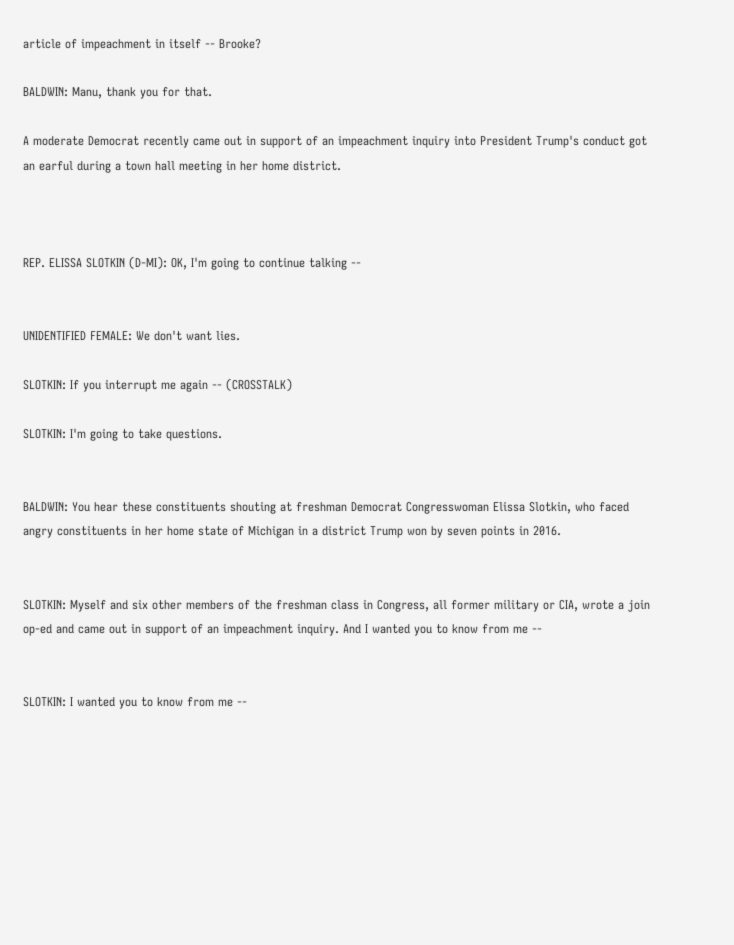article of impeachment in itself -- Brooke?

BALDWIN: Manu, thank you for that.

A moderate Democrat recently came out in support of an impeachment inquiry into President Trump's conduct got an earful during a town hall meeting in her home district.



REP. ELISSA SLOTKIN (D-MI): OK, I'm going to continue talking --


UNIDENTIFIED FEMALE: We don't want lies.

SLOTKIN: If you interrupt me again -- (CROSSTALK)

SLOTKIN: I'm going to take questions.


BALDWIN: You hear these constituents shouting at freshman Democrat Congresswoman Elissa Slotkin, who faced angry constituents in her home state of Michigan in a district Trump won by seven points in 2016.


SLOTKIN: Myself and six other members of the freshman class in Congress, all former military or CIA, wrote a join op-ed and came out in support of an impeachment inquiry. And I wanted you to know from me --


SLOTKIN: I wanted you to know from me --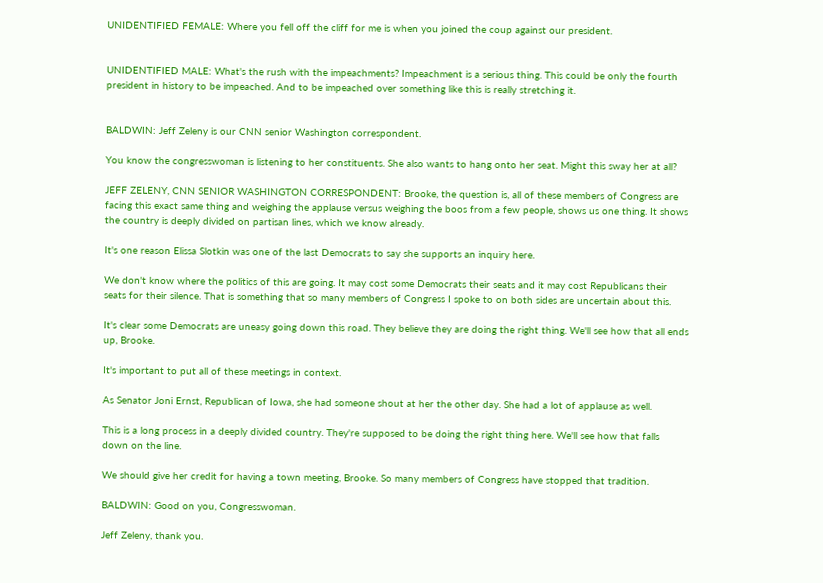UNIDENTIFIED FEMALE: Where you fell off the cliff for me is when you joined the coup against our president.


UNIDENTIFIED MALE: What's the rush with the impeachments? Impeachment is a serious thing. This could be only the fourth president in history to be impeached. And to be impeached over something like this is really stretching it.


BALDWIN: Jeff Zeleny is our CNN senior Washington correspondent.

You know the congresswoman is listening to her constituents. She also wants to hang onto her seat. Might this sway her at all?

JEFF ZELENY, CNN SENIOR WASHINGTON CORRESPONDENT: Brooke, the question is, all of these members of Congress are facing this exact same thing and weighing the applause versus weighing the boos from a few people, shows us one thing. It shows the country is deeply divided on partisan lines, which we know already.

It's one reason Elissa Slotkin was one of the last Democrats to say she supports an inquiry here.

We don't know where the politics of this are going. It may cost some Democrats their seats and it may cost Republicans their seats for their silence. That is something that so many members of Congress I spoke to on both sides are uncertain about this.

It's clear some Democrats are uneasy going down this road. They believe they are doing the right thing. We'll see how that all ends up, Brooke.

It's important to put all of these meetings in context.

As Senator Joni Ernst, Republican of Iowa, she had someone shout at her the other day. She had a lot of applause as well.

This is a long process in a deeply divided country. They're supposed to be doing the right thing here. We'll see how that falls down on the line.

We should give her credit for having a town meeting, Brooke. So many members of Congress have stopped that tradition.

BALDWIN: Good on you, Congresswoman.

Jeff Zeleny, thank you.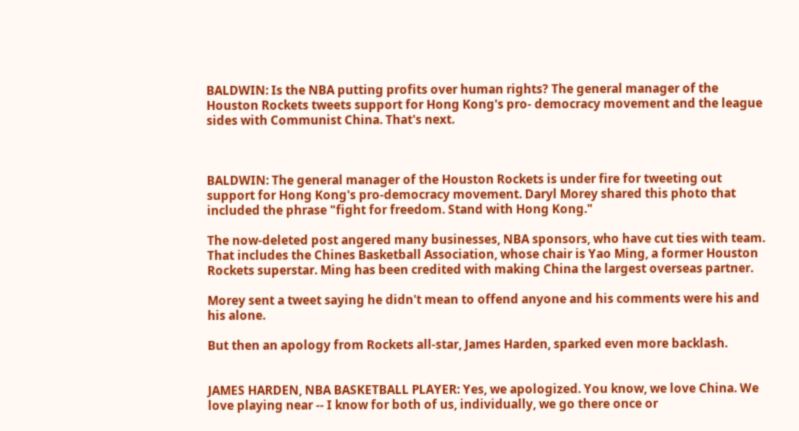BALDWIN: Is the NBA putting profits over human rights? The general manager of the Houston Rockets tweets support for Hong Kong's pro- democracy movement and the league sides with Communist China. That's next.



BALDWIN: The general manager of the Houston Rockets is under fire for tweeting out support for Hong Kong's pro-democracy movement. Daryl Morey shared this photo that included the phrase "fight for freedom. Stand with Hong Kong."

The now-deleted post angered many businesses, NBA sponsors, who have cut ties with team. That includes the Chines Basketball Association, whose chair is Yao Ming, a former Houston Rockets superstar. Ming has been credited with making China the largest overseas partner.

Morey sent a tweet saying he didn't mean to offend anyone and his comments were his and his alone.

But then an apology from Rockets all-star, James Harden, sparked even more backlash.


JAMES HARDEN, NBA BASKETBALL PLAYER: Yes, we apologized. You know, we love China. We love playing near -- I know for both of us, individually, we go there once or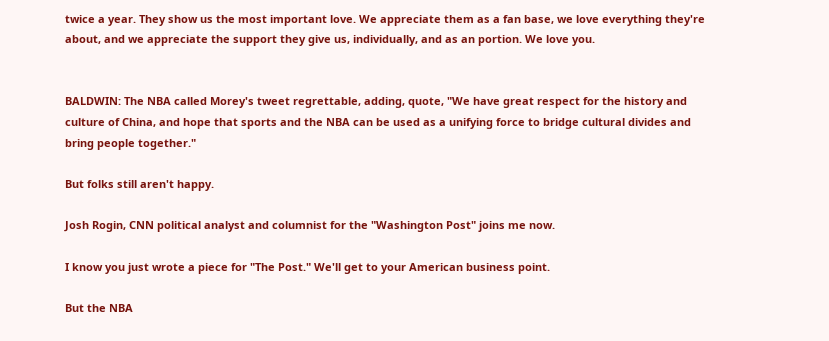twice a year. They show us the most important love. We appreciate them as a fan base, we love everything they're about, and we appreciate the support they give us, individually, and as an portion. We love you.


BALDWIN: The NBA called Morey's tweet regrettable, adding, quote, "We have great respect for the history and culture of China, and hope that sports and the NBA can be used as a unifying force to bridge cultural divides and bring people together."

But folks still aren't happy.

Josh Rogin, CNN political analyst and columnist for the "Washington Post" joins me now.

I know you just wrote a piece for "The Post." We'll get to your American business point.

But the NBA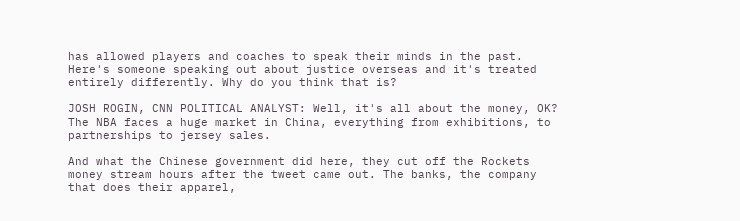has allowed players and coaches to speak their minds in the past. Here's someone speaking out about justice overseas and it's treated entirely differently. Why do you think that is?

JOSH ROGIN, CNN POLITICAL ANALYST: Well, it's all about the money, OK? The NBA faces a huge market in China, everything from exhibitions, to partnerships to jersey sales.

And what the Chinese government did here, they cut off the Rockets money stream hours after the tweet came out. The banks, the company that does their apparel,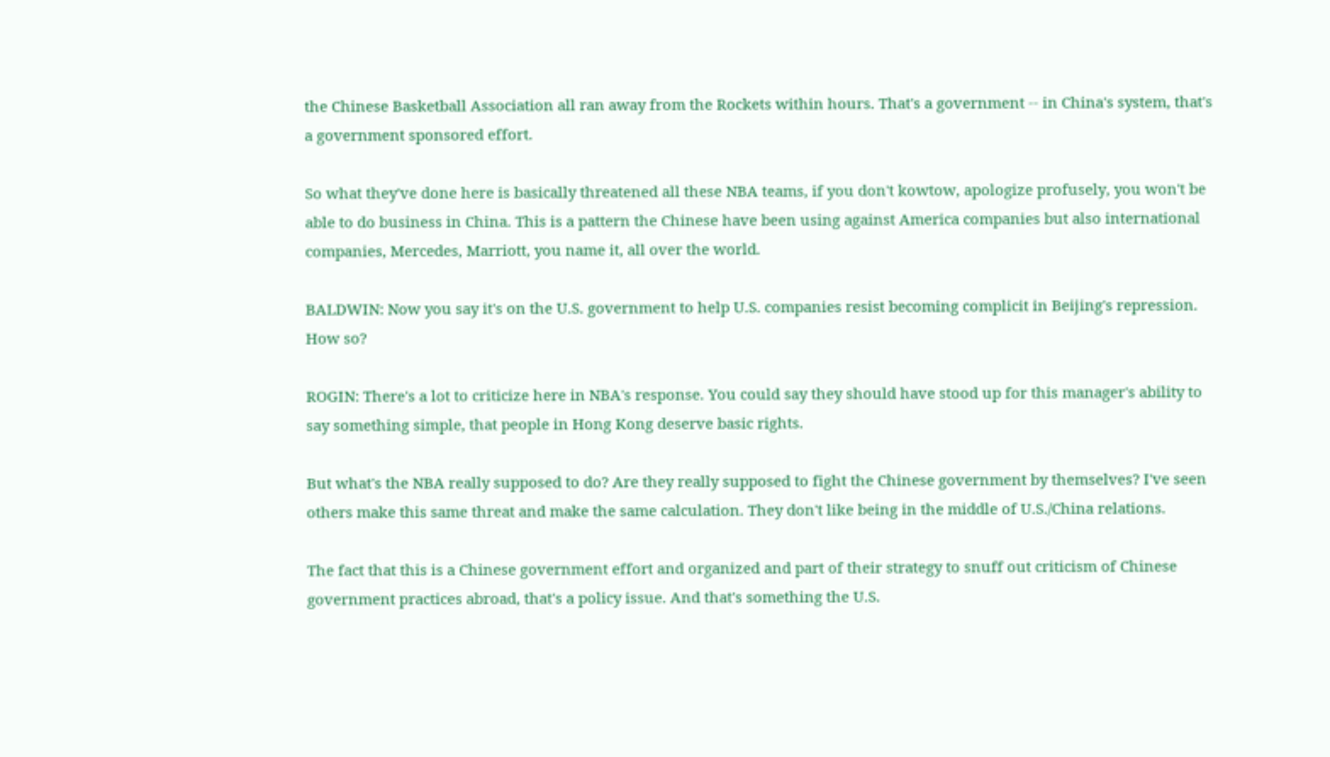the Chinese Basketball Association all ran away from the Rockets within hours. That's a government -- in China's system, that's a government sponsored effort.

So what they've done here is basically threatened all these NBA teams, if you don't kowtow, apologize profusely, you won't be able to do business in China. This is a pattern the Chinese have been using against America companies but also international companies, Mercedes, Marriott, you name it, all over the world.

BALDWIN: Now you say it's on the U.S. government to help U.S. companies resist becoming complicit in Beijing's repression. How so?

ROGIN: There's a lot to criticize here in NBA's response. You could say they should have stood up for this manager's ability to say something simple, that people in Hong Kong deserve basic rights.

But what's the NBA really supposed to do? Are they really supposed to fight the Chinese government by themselves? I've seen others make this same threat and make the same calculation. They don't like being in the middle of U.S./China relations.

The fact that this is a Chinese government effort and organized and part of their strategy to snuff out criticism of Chinese government practices abroad, that's a policy issue. And that's something the U.S.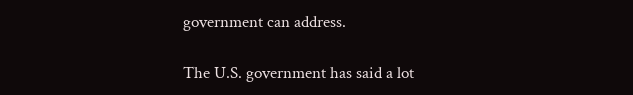government can address.

The U.S. government has said a lot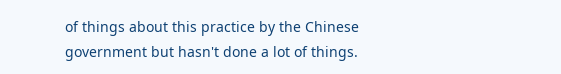of things about this practice by the Chinese government but hasn't done a lot of things.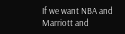If we want NBA and Marriott and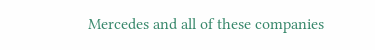Mercedes and all of these companies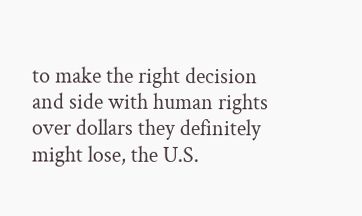to make the right decision and side with human rights over dollars they definitely might lose, the U.S.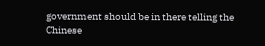government should be in there telling the Chinese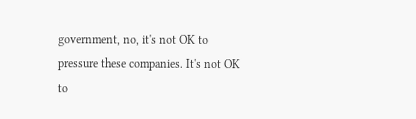government, no, it's not OK to pressure these companies. It's not OK to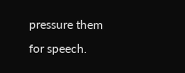pressure them for speech.